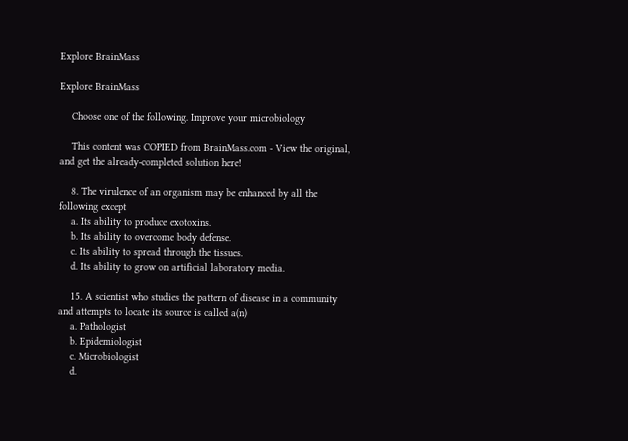Explore BrainMass

Explore BrainMass

    Choose one of the following. Improve your microbiology

    This content was COPIED from BrainMass.com - View the original, and get the already-completed solution here!

    8. The virulence of an organism may be enhanced by all the following except
    a. Its ability to produce exotoxins.
    b. Its ability to overcome body defense.
    c. Its ability to spread through the tissues.
    d. Its ability to grow on artificial laboratory media.

    15. A scientist who studies the pattern of disease in a community and attempts to locate its source is called a(n)
    a. Pathologist
    b. Epidemiologist
    c. Microbiologist
    d.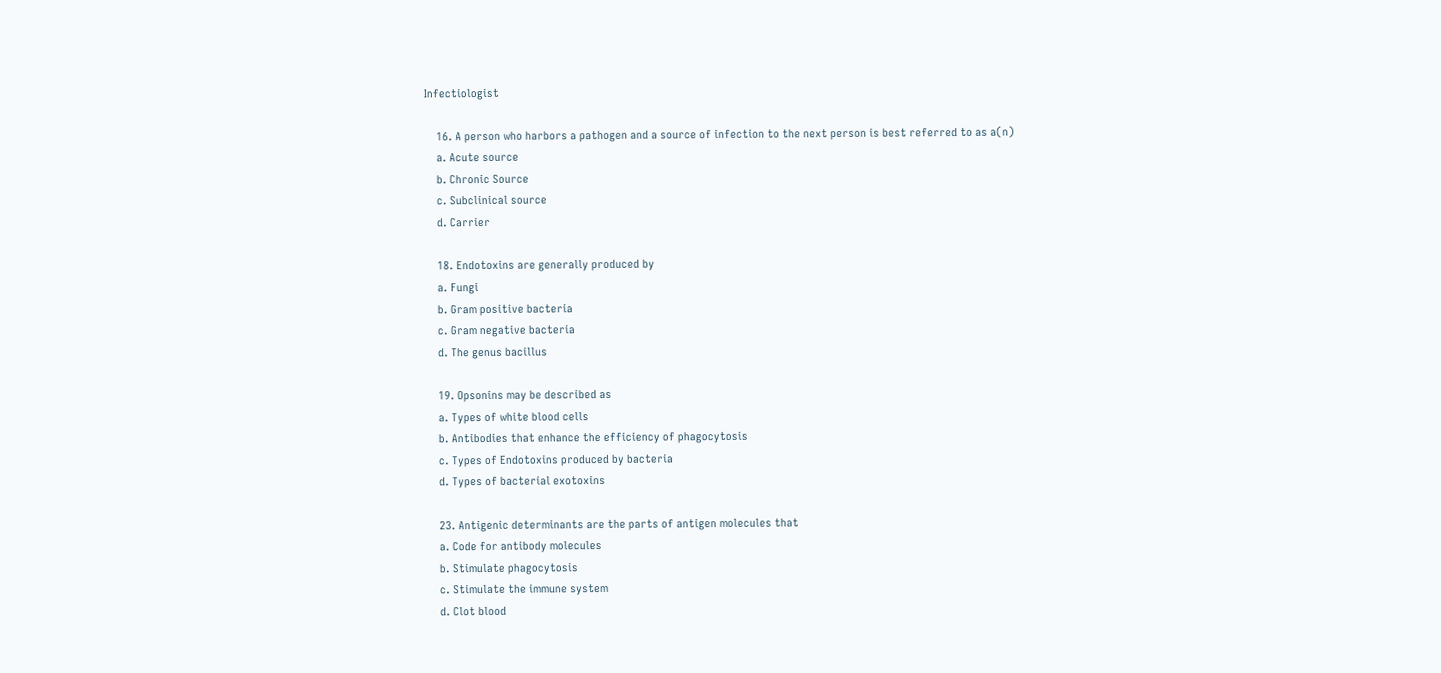Infectiologist

    16. A person who harbors a pathogen and a source of infection to the next person is best referred to as a(n)
    a. Acute source
    b. Chronic Source
    c. Subclinical source
    d. Carrier

    18. Endotoxins are generally produced by
    a. Fungi
    b. Gram positive bacteria
    c. Gram negative bacteria
    d. The genus bacillus

    19. Opsonins may be described as
    a. Types of white blood cells
    b. Antibodies that enhance the efficiency of phagocytosis
    c. Types of Endotoxins produced by bacteria
    d. Types of bacterial exotoxins

    23. Antigenic determinants are the parts of antigen molecules that
    a. Code for antibody molecules
    b. Stimulate phagocytosis
    c. Stimulate the immune system
    d. Clot blood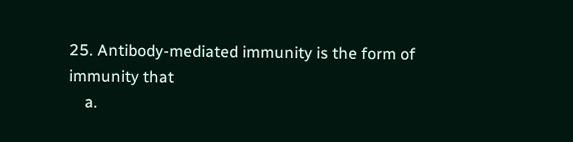25. Antibody-mediated immunity is the form of immunity that
    a.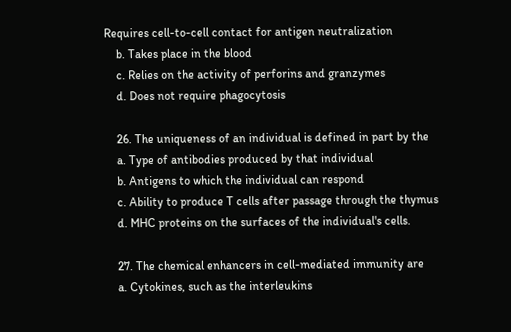Requires cell-to-cell contact for antigen neutralization
    b. Takes place in the blood
    c. Relies on the activity of perforins and granzymes
    d. Does not require phagocytosis

    26. The uniqueness of an individual is defined in part by the
    a. Type of antibodies produced by that individual
    b. Antigens to which the individual can respond
    c. Ability to produce T cells after passage through the thymus
    d. MHC proteins on the surfaces of the individual's cells.

    27. The chemical enhancers in cell-mediated immunity are
    a. Cytokines, such as the interleukins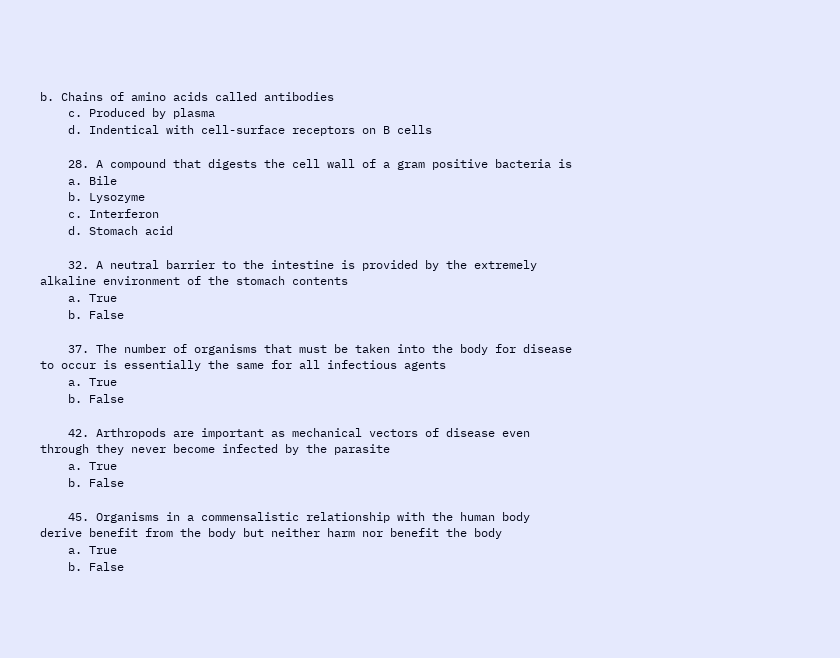b. Chains of amino acids called antibodies
    c. Produced by plasma
    d. Indentical with cell-surface receptors on B cells

    28. A compound that digests the cell wall of a gram positive bacteria is
    a. Bile
    b. Lysozyme
    c. Interferon
    d. Stomach acid

    32. A neutral barrier to the intestine is provided by the extremely alkaline environment of the stomach contents
    a. True
    b. False

    37. The number of organisms that must be taken into the body for disease to occur is essentially the same for all infectious agents
    a. True
    b. False

    42. Arthropods are important as mechanical vectors of disease even through they never become infected by the parasite
    a. True
    b. False

    45. Organisms in a commensalistic relationship with the human body derive benefit from the body but neither harm nor benefit the body
    a. True
    b. False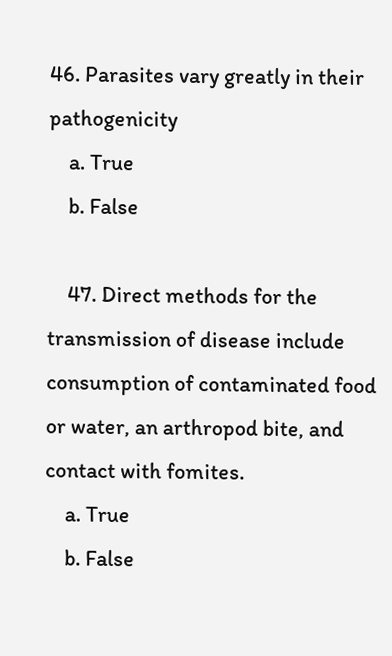46. Parasites vary greatly in their pathogenicity
    a. True
    b. False

    47. Direct methods for the transmission of disease include consumption of contaminated food or water, an arthropod bite, and contact with fomites.
    a. True
    b. False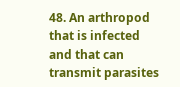48. An arthropod that is infected and that can transmit parasites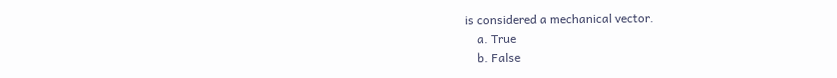is considered a mechanical vector.
    a. True
    b. False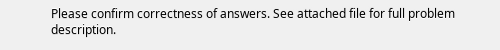Please confirm correctness of answers. See attached file for full problem description.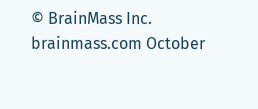© BrainMass Inc. brainmass.com October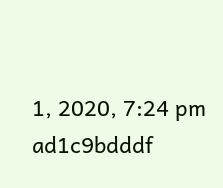1, 2020, 7:24 pm ad1c9bdddf